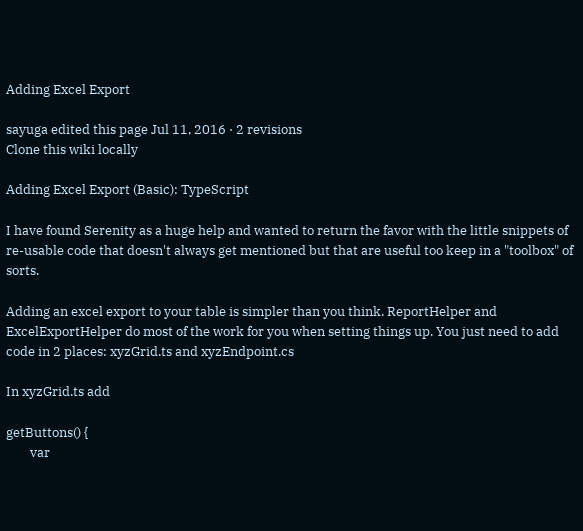Adding Excel Export

sayuga edited this page Jul 11, 2016 · 2 revisions
Clone this wiki locally

Adding Excel Export (Basic): TypeScript

I have found Serenity as a huge help and wanted to return the favor with the little snippets of re-usable code that doesn't always get mentioned but that are useful too keep in a "toolbox" of sorts.

Adding an excel export to your table is simpler than you think. ReportHelper and ExcelExportHelper do most of the work for you when setting things up. You just need to add code in 2 places: xyzGrid.ts and xyzEndpoint.cs

In xyzGrid.ts add

getButtons() {
        var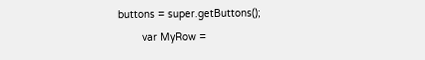buttons = super.getButtons();
        var MyRow =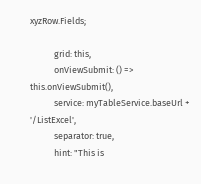xyzRow.Fields;

            grid: this,
            onViewSubmit: () => this.onViewSubmit(),
            service: myTableService.baseUrl + '/ListExcel',
            separator: true,
            hint: "This is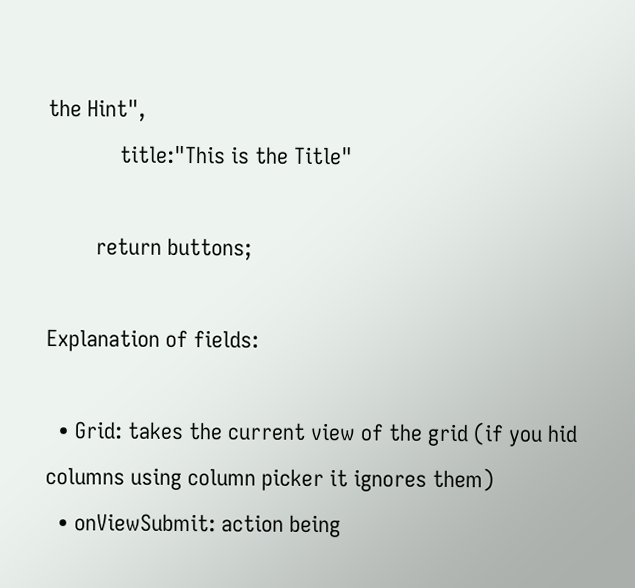the Hint",
            title:"This is the Title"

        return buttons;

Explanation of fields:

  • Grid: takes the current view of the grid (if you hid columns using column picker it ignores them)
  • onViewSubmit: action being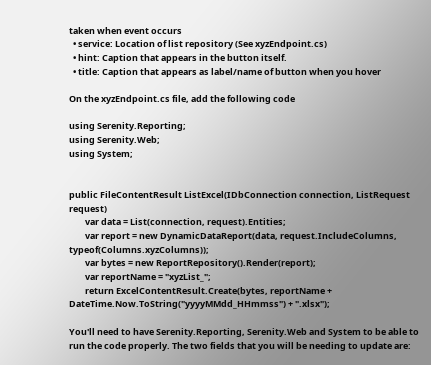taken when event occurs
  • service: Location of list repository (See xyzEndpoint.cs)
  • hint: Caption that appears in the button itself.
  • title: Caption that appears as label/name of button when you hover

On the xyzEndpoint.cs file, add the following code

using Serenity.Reporting;
using Serenity.Web;
using System;


public FileContentResult ListExcel(IDbConnection connection, ListRequest request)
        var data = List(connection, request).Entities;
        var report = new DynamicDataReport(data, request.IncludeColumns, typeof(Columns.xyzColumns));
        var bytes = new ReportRepository().Render(report);
        var reportName = "xyzList_";
        return ExcelContentResult.Create(bytes, reportName + DateTime.Now.ToString("yyyyMMdd_HHmmss") + ".xlsx");

You'll need to have Serenity.Reporting, Serenity.Web and System to be able to run the code properly. The two fields that you will be needing to update are: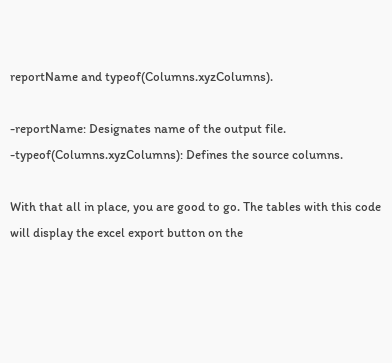reportName and typeof(Columns.xyzColumns).

-reportName: Designates name of the output file. -typeof(Columns.xyzColumns): Defines the source columns.

With that all in place, you are good to go. The tables with this code will display the excel export button on the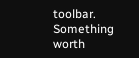toolbar. Something worth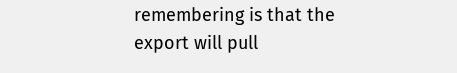remembering is that the export will pull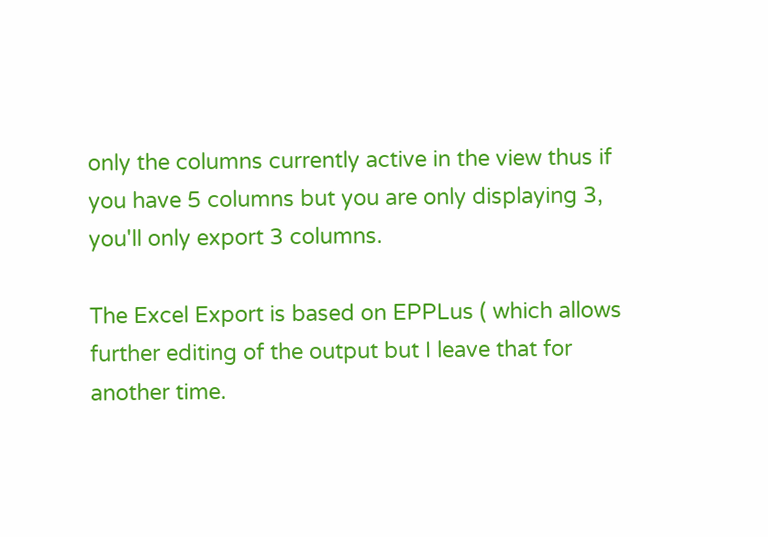only the columns currently active in the view thus if you have 5 columns but you are only displaying 3, you'll only export 3 columns.

The Excel Export is based on EPPLus ( which allows further editing of the output but I leave that for another time.